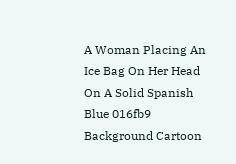A Woman Placing An Ice Bag On Her Head On A Solid Spanish Blue 016fb9 Background Cartoon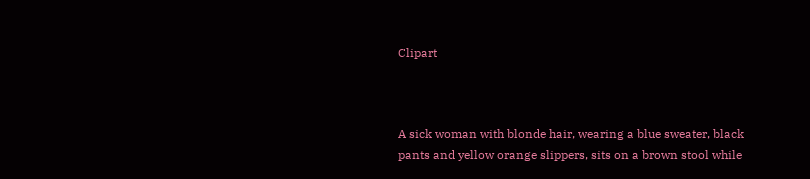Clipart



A sick woman with blonde hair, wearing a blue sweater, black pants and yellow orange slippers, sits on a brown stool while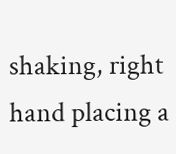shaking, right hand placing a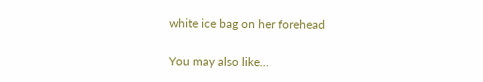white ice bag on her forehead

You may also like…